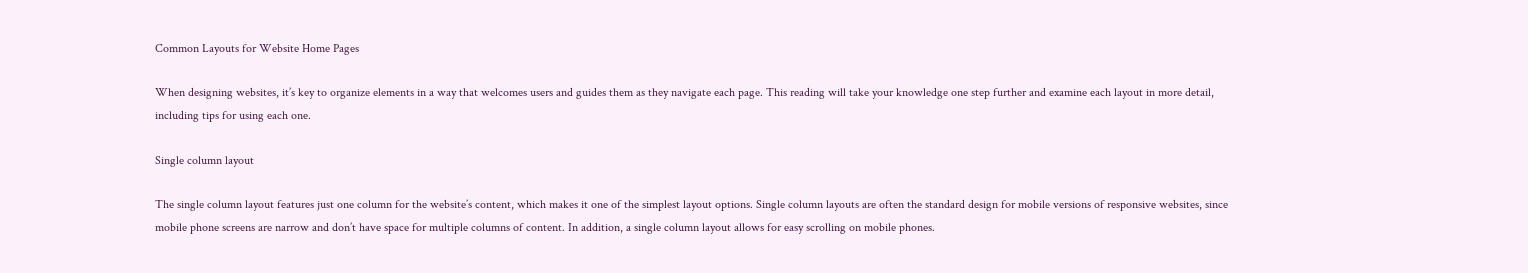Common Layouts for Website Home Pages

When designing websites, it’s key to organize elements in a way that welcomes users and guides them as they navigate each page. This reading will take your knowledge one step further and examine each layout in more detail, including tips for using each one.

Single column layout

The single column layout features just one column for the website’s content, which makes it one of the simplest layout options. Single column layouts are often the standard design for mobile versions of responsive websites, since mobile phone screens are narrow and don’t have space for multiple columns of content. In addition, a single column layout allows for easy scrolling on mobile phones.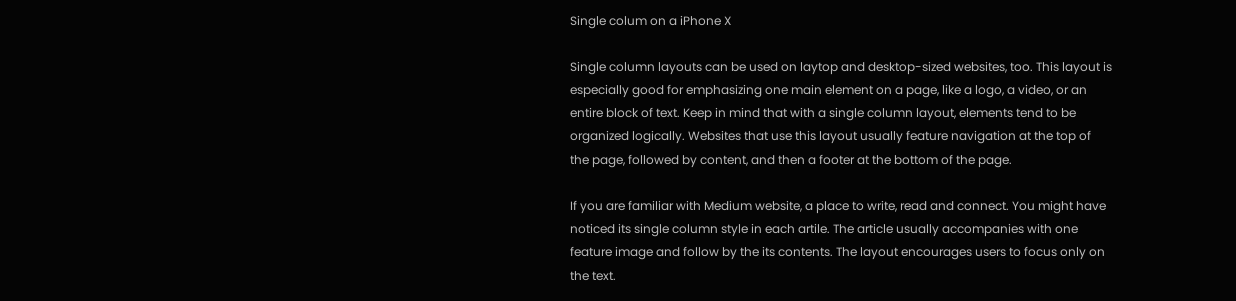Single colum on a iPhone X

Single column layouts can be used on laytop and desktop-sized websites, too. This layout is especially good for emphasizing one main element on a page, like a logo, a video, or an entire block of text. Keep in mind that with a single column layout, elements tend to be organized logically. Websites that use this layout usually feature navigation at the top of the page, followed by content, and then a footer at the bottom of the page.

If you are familiar with Medium website, a place to write, read and connect. You might have noticed its single column style in each artile. The article usually accompanies with one feature image and follow by the its contents. The layout encourages users to focus only on the text.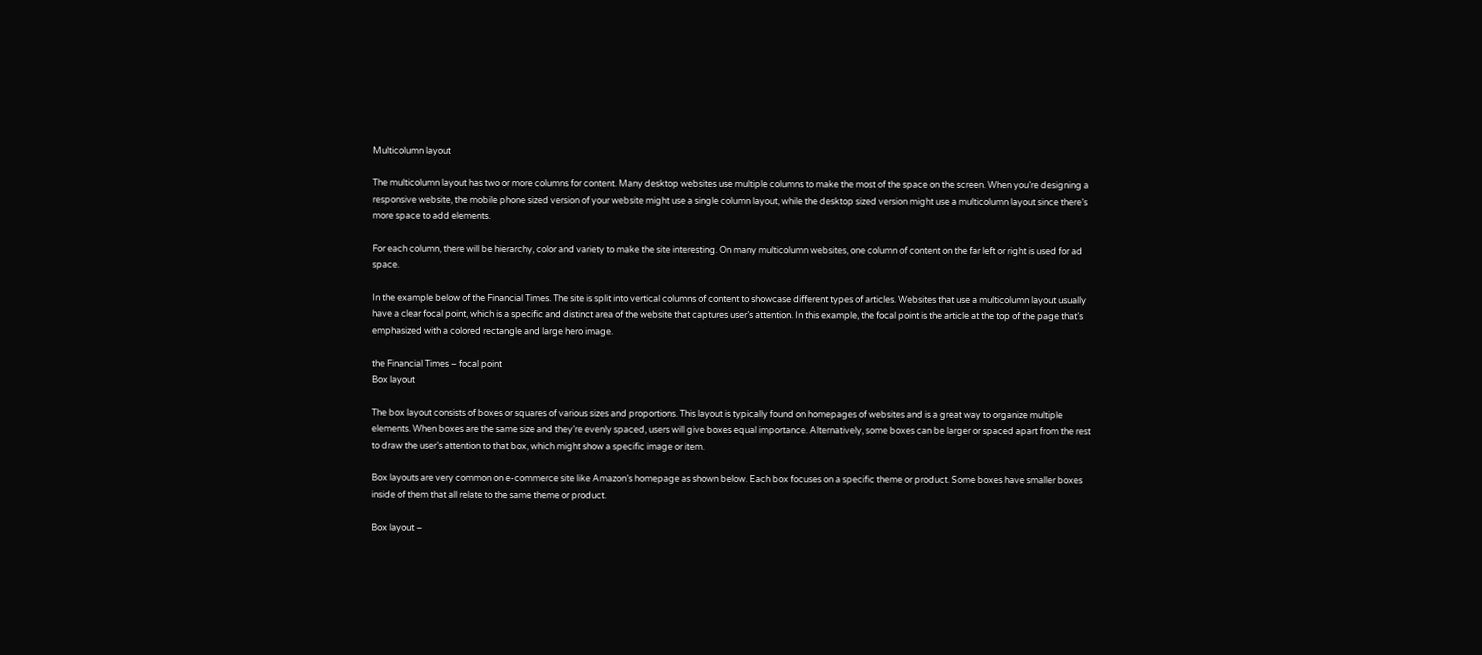Multicolumn layout

The multicolumn layout has two or more columns for content. Many desktop websites use multiple columns to make the most of the space on the screen. When you’re designing a responsive website, the mobile phone sized version of your website might use a single column layout, while the desktop sized version might use a multicolumn layout since there’s more space to add elements.

For each column, there will be hierarchy, color and variety to make the site interesting. On many multicolumn websites, one column of content on the far left or right is used for ad space.

In the example below of the Financial Times. The site is split into vertical columns of content to showcase different types of articles. Websites that use a multicolumn layout usually have a clear focal point, which is a specific and distinct area of the website that captures user’s attention. In this example, the focal point is the article at the top of the page that’s emphasized with a colored rectangle and large hero image.

the Financial Times – focal point
Box layout

The box layout consists of boxes or squares of various sizes and proportions. This layout is typically found on homepages of websites and is a great way to organize multiple elements. When boxes are the same size and they’re evenly spaced, users will give boxes equal importance. Alternatively, some boxes can be larger or spaced apart from the rest to draw the user’s attention to that box, which might show a specific image or item.

Box layouts are very common on e-commerce site like Amazon’s homepage as shown below. Each box focuses on a specific theme or product. Some boxes have smaller boxes inside of them that all relate to the same theme or product.

Box layout –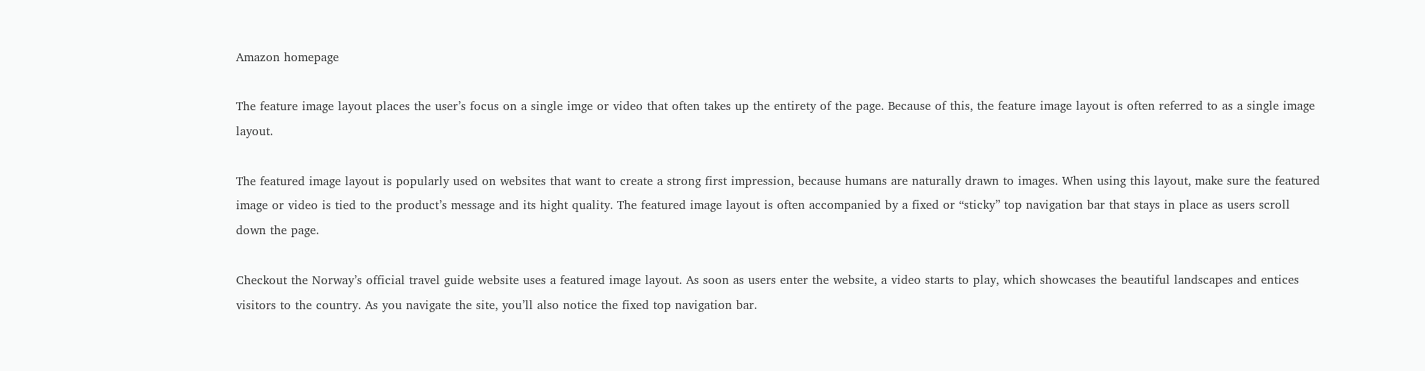Amazon homepage

The feature image layout places the user’s focus on a single imge or video that often takes up the entirety of the page. Because of this, the feature image layout is often referred to as a single image layout.

The featured image layout is popularly used on websites that want to create a strong first impression, because humans are naturally drawn to images. When using this layout, make sure the featured image or video is tied to the product’s message and its hight quality. The featured image layout is often accompanied by a fixed or “sticky” top navigation bar that stays in place as users scroll down the page.

Checkout the Norway’s official travel guide website uses a featured image layout. As soon as users enter the website, a video starts to play, which showcases the beautiful landscapes and entices visitors to the country. As you navigate the site, you’ll also notice the fixed top navigation bar.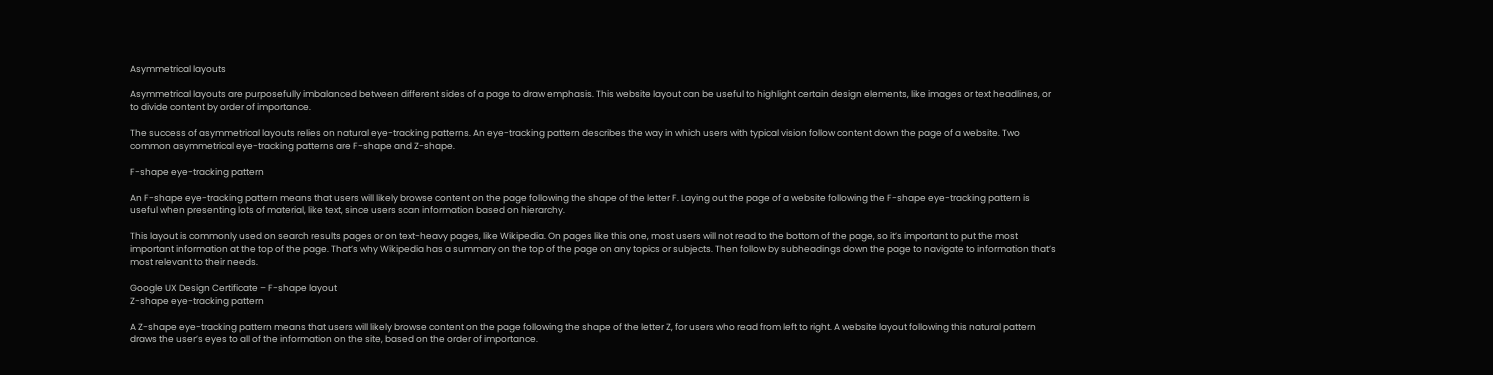Asymmetrical layouts

Asymmetrical layouts are purposefully imbalanced between different sides of a page to draw emphasis. This website layout can be useful to highlight certain design elements, like images or text headlines, or to divide content by order of importance.

The success of asymmetrical layouts relies on natural eye-tracking patterns. An eye-tracking pattern describes the way in which users with typical vision follow content down the page of a website. Two common asymmetrical eye-tracking patterns are F-shape and Z-shape.

F-shape eye-tracking pattern

An F-shape eye-tracking pattern means that users will likely browse content on the page following the shape of the letter F. Laying out the page of a website following the F-shape eye-tracking pattern is useful when presenting lots of material, like text, since users scan information based on hierarchy.

This layout is commonly used on search results pages or on text-heavy pages, like Wikipedia. On pages like this one, most users will not read to the bottom of the page, so it’s important to put the most important information at the top of the page. That’s why Wikipedia has a summary on the top of the page on any topics or subjects. Then follow by subheadings down the page to navigate to information that’s most relevant to their needs.

Google UX Design Certificate – F-shape layout
Z-shape eye-tracking pattern

A Z-shape eye-tracking pattern means that users will likely browse content on the page following the shape of the letter Z, for users who read from left to right. A website layout following this natural pattern draws the user’s eyes to all of the information on the site, based on the order of importance.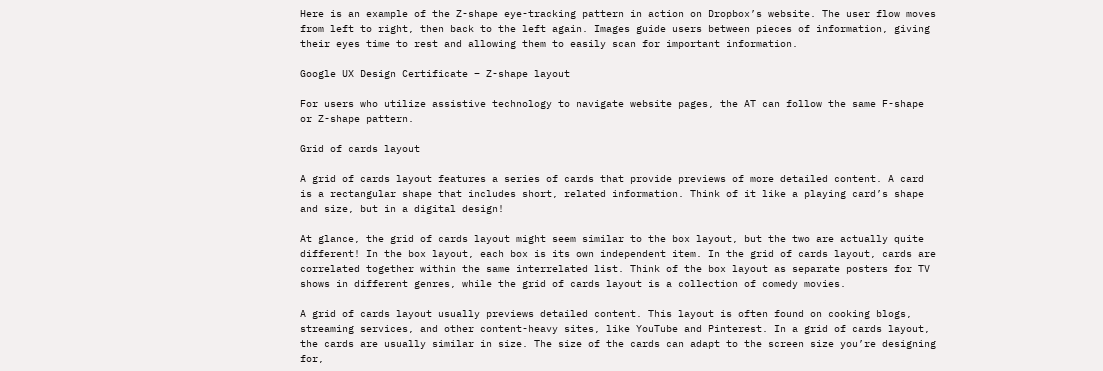Here is an example of the Z-shape eye-tracking pattern in action on Dropbox’s website. The user flow moves from left to right, then back to the left again. Images guide users between pieces of information, giving their eyes time to rest and allowing them to easily scan for important information.

Google UX Design Certificate – Z-shape layout

For users who utilize assistive technology to navigate website pages, the AT can follow the same F-shape or Z-shape pattern.

Grid of cards layout

A grid of cards layout features a series of cards that provide previews of more detailed content. A card is a rectangular shape that includes short, related information. Think of it like a playing card’s shape and size, but in a digital design!

At glance, the grid of cards layout might seem similar to the box layout, but the two are actually quite different! In the box layout, each box is its own independent item. In the grid of cards layout, cards are correlated together within the same interrelated list. Think of the box layout as separate posters for TV shows in different genres, while the grid of cards layout is a collection of comedy movies.

A grid of cards layout usually previews detailed content. This layout is often found on cooking blogs, streaming services, and other content-heavy sites, like YouTube and Pinterest. In a grid of cards layout, the cards are usually similar in size. The size of the cards can adapt to the screen size you’re designing for,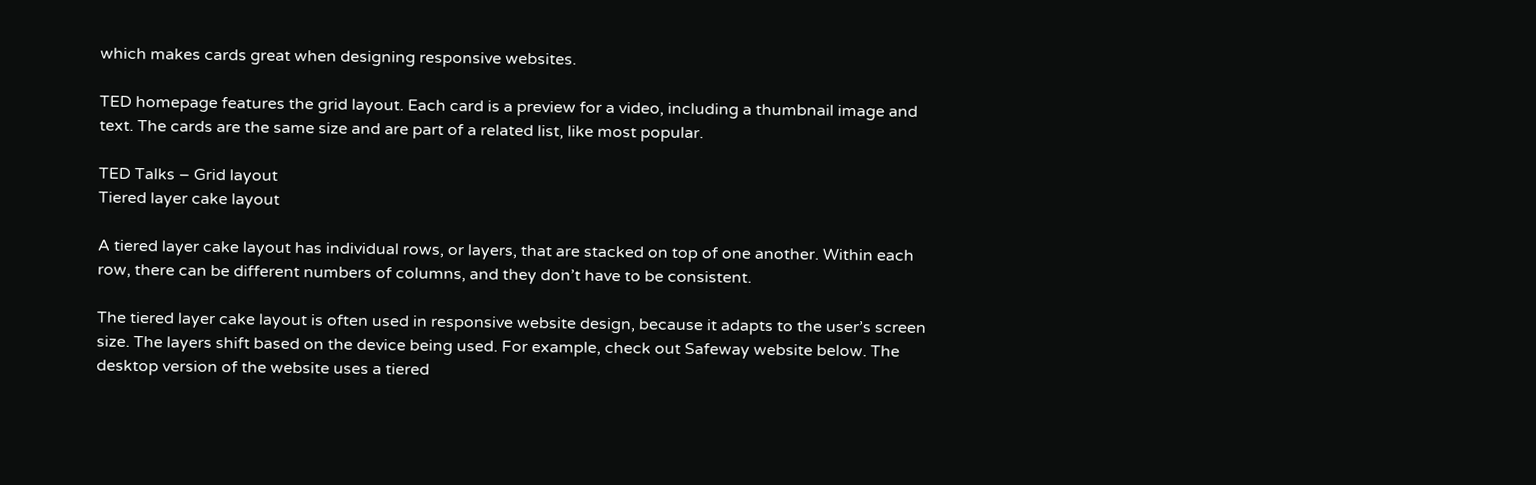which makes cards great when designing responsive websites.

TED homepage features the grid layout. Each card is a preview for a video, including a thumbnail image and text. The cards are the same size and are part of a related list, like most popular.

TED Talks – Grid layout
Tiered layer cake layout

A tiered layer cake layout has individual rows, or layers, that are stacked on top of one another. Within each row, there can be different numbers of columns, and they don’t have to be consistent.

The tiered layer cake layout is often used in responsive website design, because it adapts to the user’s screen size. The layers shift based on the device being used. For example, check out Safeway website below. The desktop version of the website uses a tiered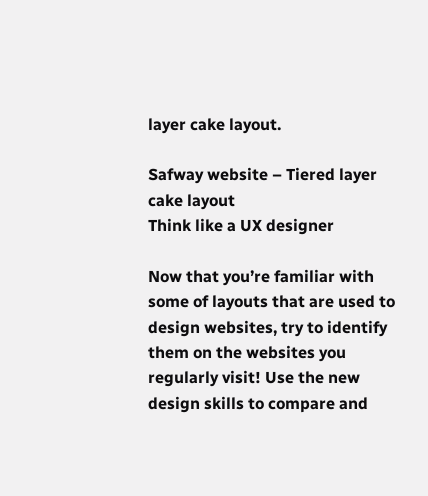layer cake layout.

Safway website – Tiered layer cake layout
Think like a UX designer

Now that you’re familiar with some of layouts that are used to design websites, try to identify them on the websites you regularly visit! Use the new design skills to compare and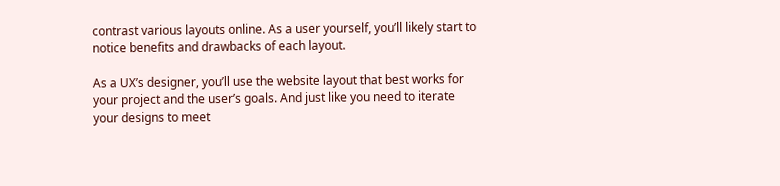contrast various layouts online. As a user yourself, you’ll likely start to notice benefits and drawbacks of each layout.

As a UX’s designer, you’ll use the website layout that best works for your project and the user’s goals. And just like you need to iterate your designs to meet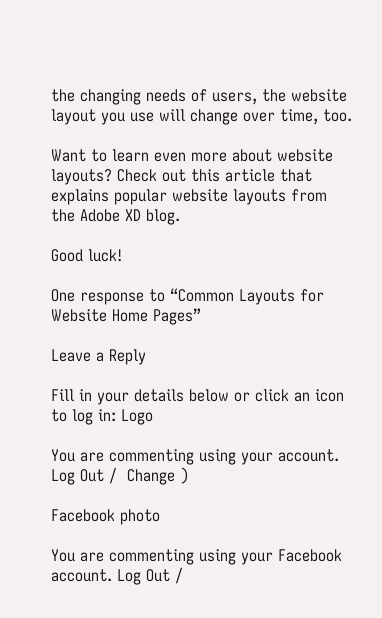the changing needs of users, the website layout you use will change over time, too.

Want to learn even more about website layouts? Check out this article that explains popular website layouts from the Adobe XD blog.

Good luck!

One response to “Common Layouts for Website Home Pages”

Leave a Reply

Fill in your details below or click an icon to log in: Logo

You are commenting using your account. Log Out /  Change )

Facebook photo

You are commenting using your Facebook account. Log Out /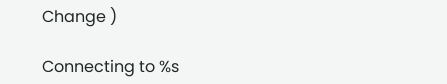Change )

Connecting to %s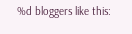%d bloggers like this: